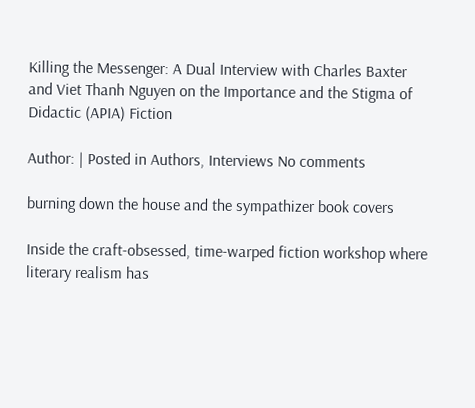Killing the Messenger: A Dual Interview with Charles Baxter and Viet Thanh Nguyen on the Importance and the Stigma of Didactic (APIA) Fiction

Author: | Posted in Authors, Interviews No comments

burning down the house and the sympathizer book covers

Inside the craft-obsessed, time-warped fiction workshop where literary realism has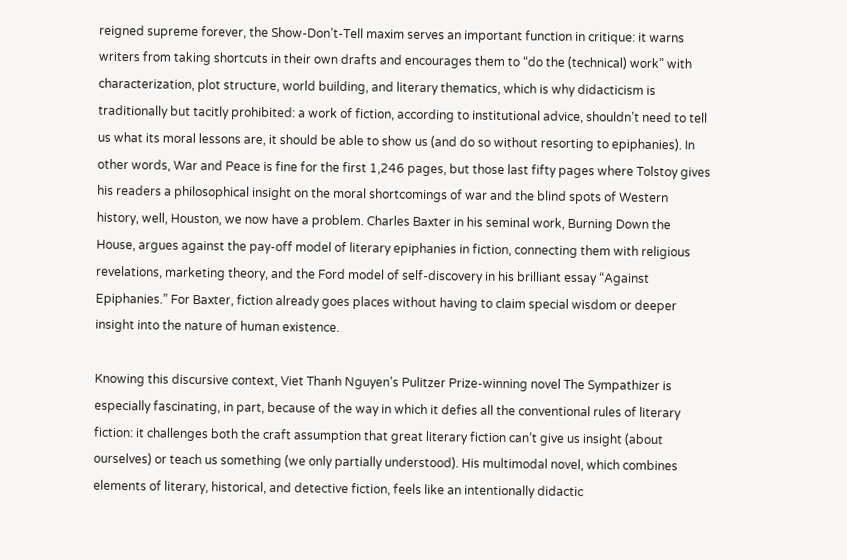reigned supreme forever, the Show-Don’t-Tell maxim serves an important function in critique: it warns writers from taking shortcuts in their own drafts and encourages them to “do the (technical) work” with characterization, plot structure, world building, and literary thematics, which is why didacticism is traditionally but tacitly prohibited: a work of fiction, according to institutional advice, shouldn’t need to tell us what its moral lessons are, it should be able to show us (and do so without resorting to epiphanies). In other words, War and Peace is fine for the first 1,246 pages, but those last fifty pages where Tolstoy gives his readers a philosophical insight on the moral shortcomings of war and the blind spots of Western history, well, Houston, we now have a problem. Charles Baxter in his seminal work, Burning Down the House, argues against the pay-off model of literary epiphanies in fiction, connecting them with religious revelations, marketing theory, and the Ford model of self-discovery in his brilliant essay “Against Epiphanies.” For Baxter, fiction already goes places without having to claim special wisdom or deeper insight into the nature of human existence.

Knowing this discursive context, Viet Thanh Nguyen’s Pulitzer Prize-winning novel The Sympathizer is especially fascinating, in part, because of the way in which it defies all the conventional rules of literary fiction: it challenges both the craft assumption that great literary fiction can’t give us insight (about ourselves) or teach us something (we only partially understood). His multimodal novel, which combines elements of literary, historical, and detective fiction, feels like an intentionally didactic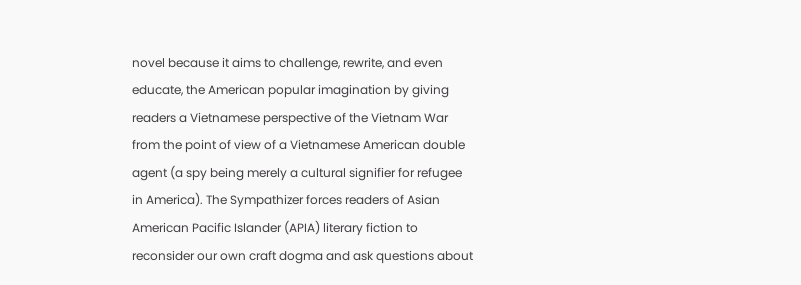novel because it aims to challenge, rewrite, and even educate, the American popular imagination by giving readers a Vietnamese perspective of the Vietnam War from the point of view of a Vietnamese American double agent (a spy being merely a cultural signifier for refugee in America). The Sympathizer forces readers of Asian American Pacific Islander (APIA) literary fiction to reconsider our own craft dogma and ask questions about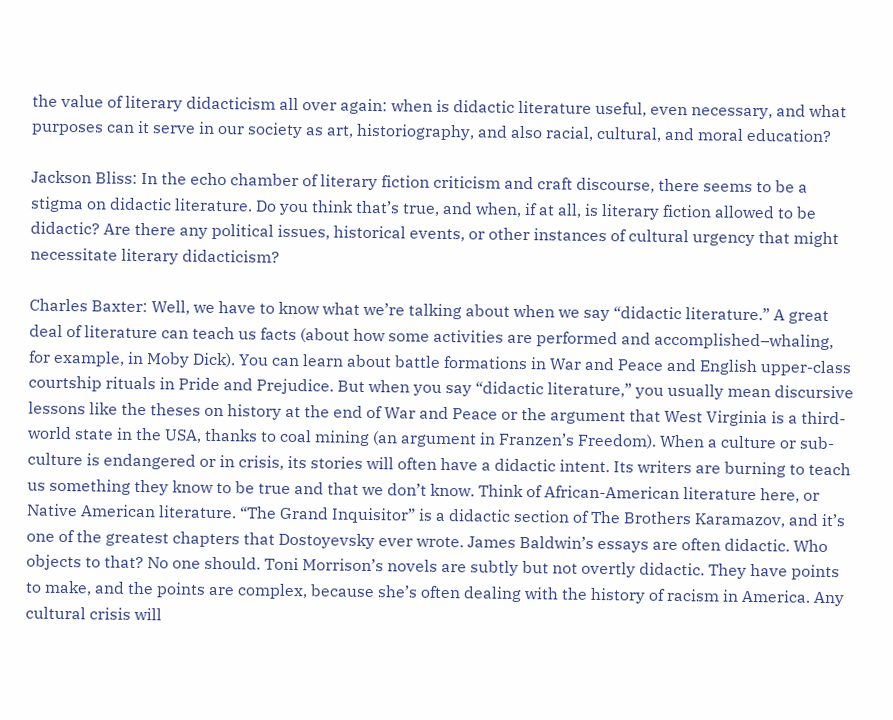the value of literary didacticism all over again: when is didactic literature useful, even necessary, and what purposes can it serve in our society as art, historiography, and also racial, cultural, and moral education?

Jackson Bliss: In the echo chamber of literary fiction criticism and craft discourse, there seems to be a stigma on didactic literature. Do you think that’s true, and when, if at all, is literary fiction allowed to be didactic? Are there any political issues, historical events, or other instances of cultural urgency that might necessitate literary didacticism?

Charles Baxter: Well, we have to know what we’re talking about when we say “didactic literature.” A great deal of literature can teach us facts (about how some activities are performed and accomplished–whaling, for example, in Moby Dick). You can learn about battle formations in War and Peace and English upper-class courtship rituals in Pride and Prejudice. But when you say “didactic literature,” you usually mean discursive lessons like the theses on history at the end of War and Peace or the argument that West Virginia is a third-world state in the USA, thanks to coal mining (an argument in Franzen’s Freedom). When a culture or sub-culture is endangered or in crisis, its stories will often have a didactic intent. Its writers are burning to teach us something they know to be true and that we don’t know. Think of African-American literature here, or Native American literature. “The Grand Inquisitor” is a didactic section of The Brothers Karamazov, and it’s one of the greatest chapters that Dostoyevsky ever wrote. James Baldwin’s essays are often didactic. Who objects to that? No one should. Toni Morrison’s novels are subtly but not overtly didactic. They have points to make, and the points are complex, because she’s often dealing with the history of racism in America. Any cultural crisis will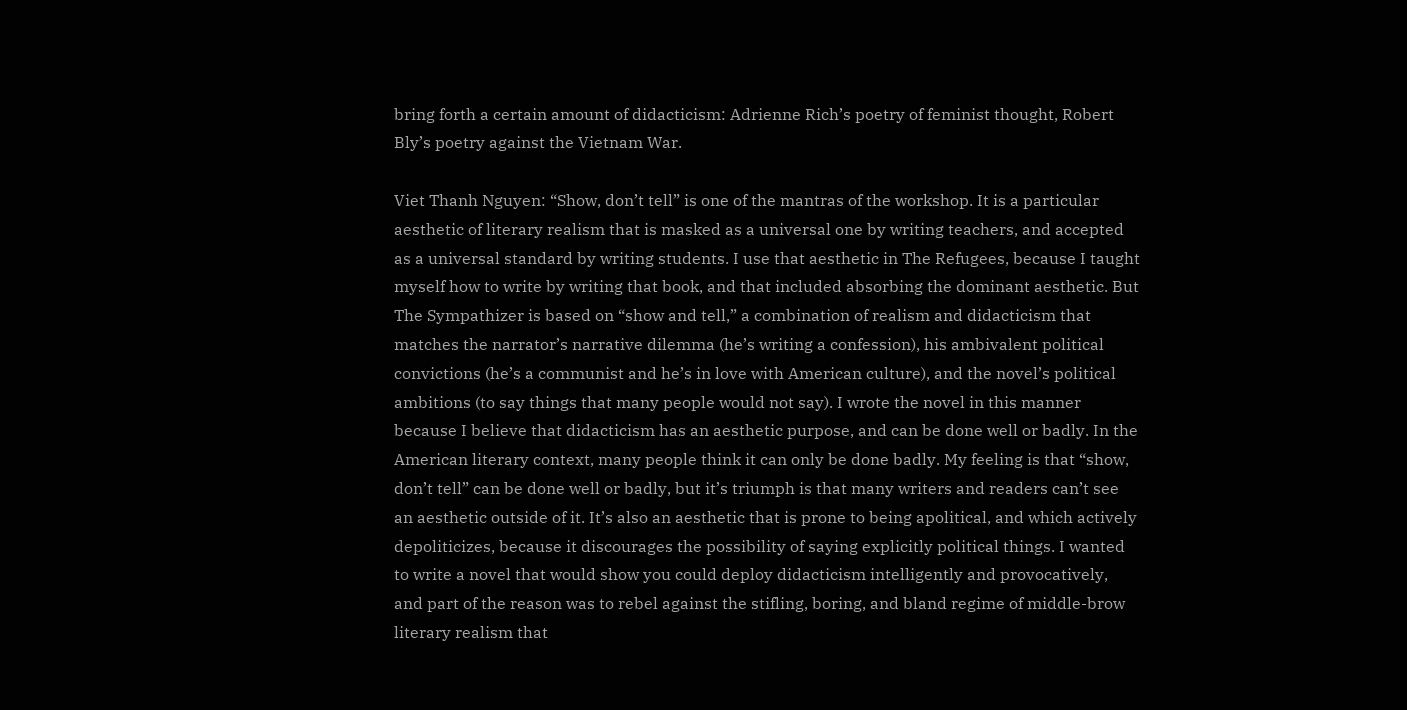bring forth a certain amount of didacticism: Adrienne Rich’s poetry of feminist thought, Robert Bly’s poetry against the Vietnam War.

Viet Thanh Nguyen: “Show, don’t tell” is one of the mantras of the workshop. It is a particular aesthetic of literary realism that is masked as a universal one by writing teachers, and accepted as a universal standard by writing students. I use that aesthetic in The Refugees, because I taught myself how to write by writing that book, and that included absorbing the dominant aesthetic. But The Sympathizer is based on “show and tell,” a combination of realism and didacticism that matches the narrator’s narrative dilemma (he’s writing a confession), his ambivalent political convictions (he’s a communist and he’s in love with American culture), and the novel’s political ambitions (to say things that many people would not say). I wrote the novel in this manner because I believe that didacticism has an aesthetic purpose, and can be done well or badly. In the American literary context, many people think it can only be done badly. My feeling is that “show, don’t tell” can be done well or badly, but it’s triumph is that many writers and readers can’t see an aesthetic outside of it. It’s also an aesthetic that is prone to being apolitical, and which actively depoliticizes, because it discourages the possibility of saying explicitly political things. I wanted to write a novel that would show you could deploy didacticism intelligently and provocatively, and part of the reason was to rebel against the stifling, boring, and bland regime of middle-brow literary realism that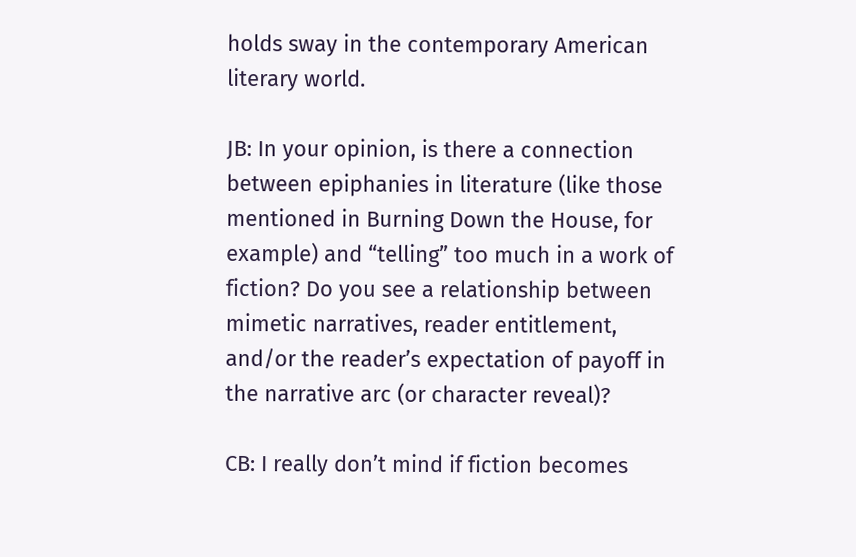holds sway in the contemporary American literary world.

JB: In your opinion, is there a connection between epiphanies in literature (like those mentioned in Burning Down the House, for example) and “telling” too much in a work of fiction? Do you see a relationship between mimetic narratives, reader entitlement, and/or the reader’s expectation of payoff in the narrative arc (or character reveal)?

CB: I really don’t mind if fiction becomes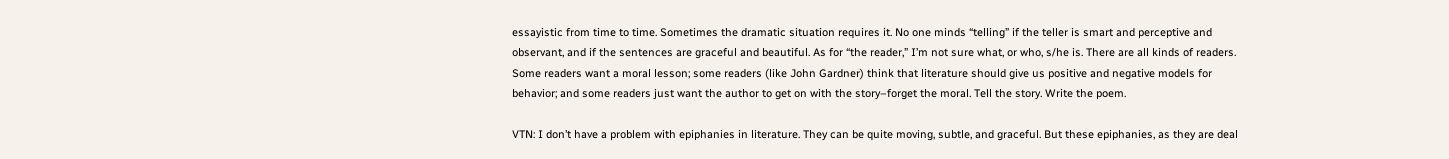essayistic from time to time. Sometimes the dramatic situation requires it. No one minds “telling” if the teller is smart and perceptive and observant, and if the sentences are graceful and beautiful. As for “the reader,” I’m not sure what, or who, s/he is. There are all kinds of readers. Some readers want a moral lesson; some readers (like John Gardner) think that literature should give us positive and negative models for behavior; and some readers just want the author to get on with the story–forget the moral. Tell the story. Write the poem.

VTN: I don’t have a problem with epiphanies in literature. They can be quite moving, subtle, and graceful. But these epiphanies, as they are deal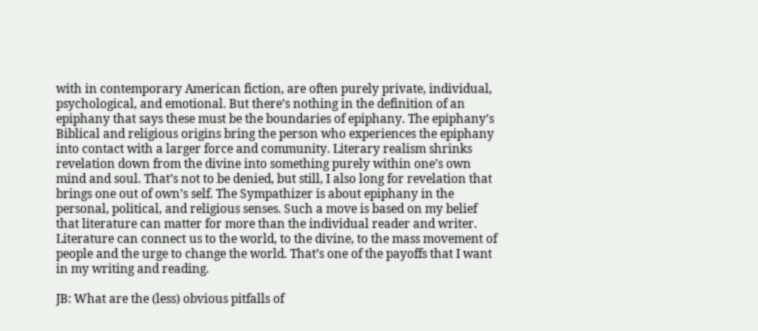with in contemporary American fiction, are often purely private, individual, psychological, and emotional. But there’s nothing in the definition of an epiphany that says these must be the boundaries of epiphany. The epiphany’s Biblical and religious origins bring the person who experiences the epiphany into contact with a larger force and community. Literary realism shrinks revelation down from the divine into something purely within one’s own mind and soul. That’s not to be denied, but still, I also long for revelation that brings one out of own’s self. The Sympathizer is about epiphany in the personal, political, and religious senses. Such a move is based on my belief that literature can matter for more than the individual reader and writer. Literature can connect us to the world, to the divine, to the mass movement of people and the urge to change the world. That’s one of the payoffs that I want in my writing and reading.

JB: What are the (less) obvious pitfalls of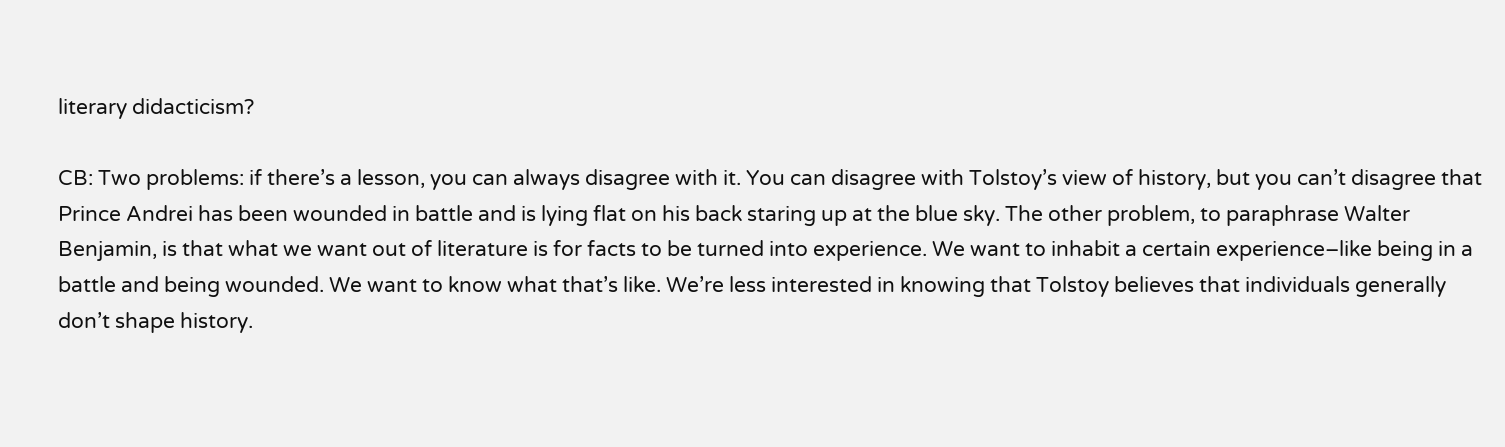literary didacticism?

CB: Two problems: if there’s a lesson, you can always disagree with it. You can disagree with Tolstoy’s view of history, but you can’t disagree that Prince Andrei has been wounded in battle and is lying flat on his back staring up at the blue sky. The other problem, to paraphrase Walter Benjamin, is that what we want out of literature is for facts to be turned into experience. We want to inhabit a certain experience–like being in a battle and being wounded. We want to know what that’s like. We’re less interested in knowing that Tolstoy believes that individuals generally don’t shape history.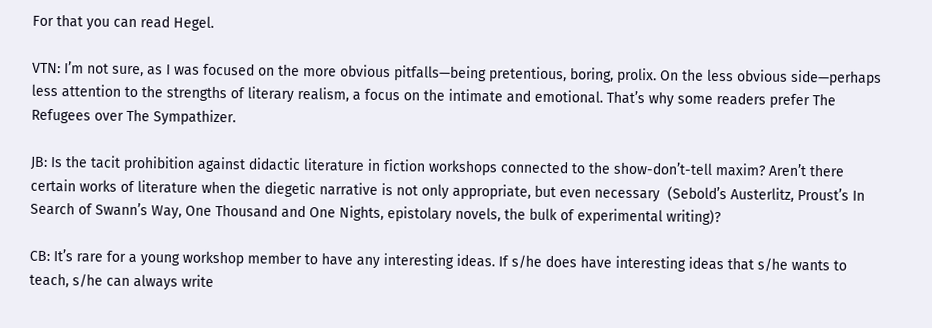For that you can read Hegel.

VTN: I’m not sure, as I was focused on the more obvious pitfalls—being pretentious, boring, prolix. On the less obvious side—perhaps less attention to the strengths of literary realism, a focus on the intimate and emotional. That’s why some readers prefer The Refugees over The Sympathizer.

JB: Is the tacit prohibition against didactic literature in fiction workshops connected to the show-don’t-tell maxim? Aren’t there certain works of literature when the diegetic narrative is not only appropriate, but even necessary  (Sebold’s Austerlitz, Proust’s In Search of Swann’s Way, One Thousand and One Nights, epistolary novels, the bulk of experimental writing)?

CB: It’s rare for a young workshop member to have any interesting ideas. If s/he does have interesting ideas that s/he wants to teach, s/he can always write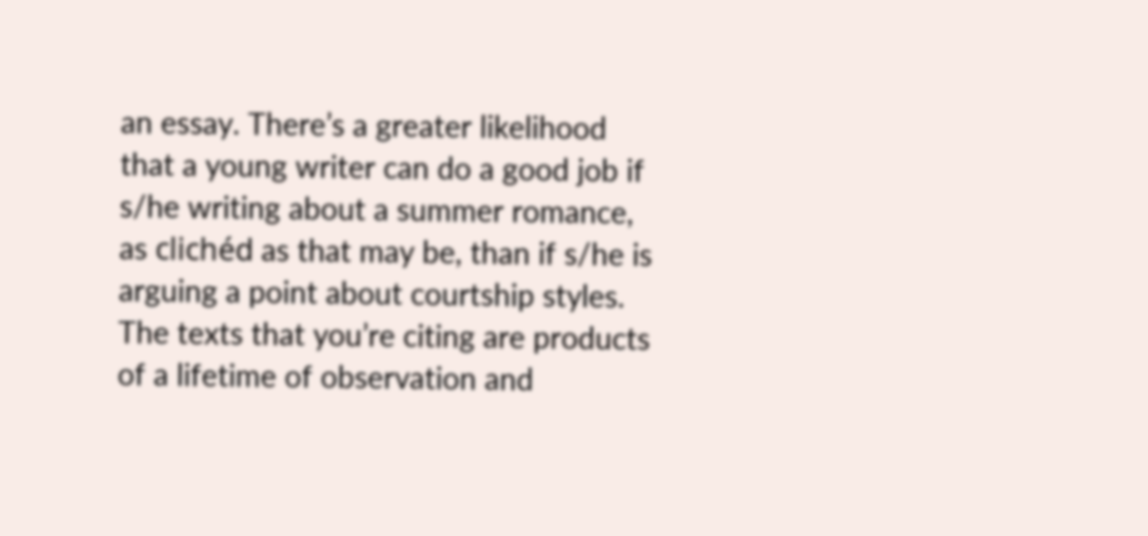an essay. There’s a greater likelihood that a young writer can do a good job if s/he writing about a summer romance, as clichéd as that may be, than if s/he is arguing a point about courtship styles. The texts that you’re citing are products of a lifetime of observation and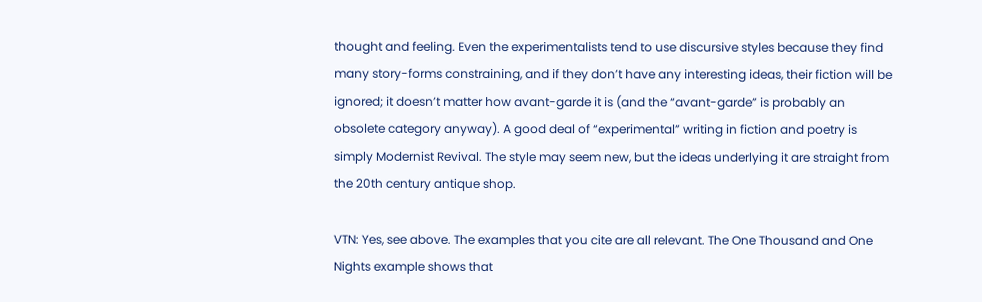thought and feeling. Even the experimentalists tend to use discursive styles because they find many story-forms constraining, and if they don’t have any interesting ideas, their fiction will be ignored; it doesn’t matter how avant-garde it is (and the “avant-garde” is probably an obsolete category anyway). A good deal of “experimental” writing in fiction and poetry is simply Modernist Revival. The style may seem new, but the ideas underlying it are straight from the 20th century antique shop.

VTN: Yes, see above. The examples that you cite are all relevant. The One Thousand and One Nights example shows that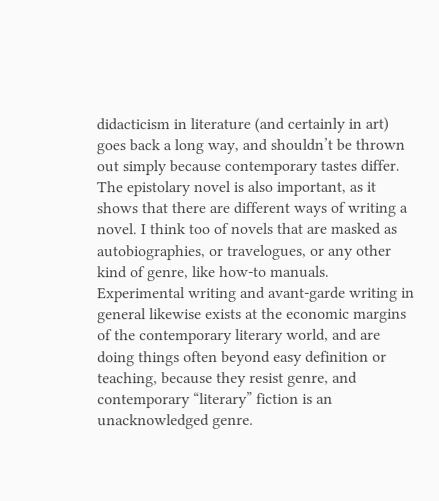didacticism in literature (and certainly in art) goes back a long way, and shouldn’t be thrown out simply because contemporary tastes differ. The epistolary novel is also important, as it shows that there are different ways of writing a novel. I think too of novels that are masked as autobiographies, or travelogues, or any other kind of genre, like how-to manuals. Experimental writing and avant-garde writing in general likewise exists at the economic margins of the contemporary literary world, and are doing things often beyond easy definition or teaching, because they resist genre, and contemporary “literary” fiction is an unacknowledged genre.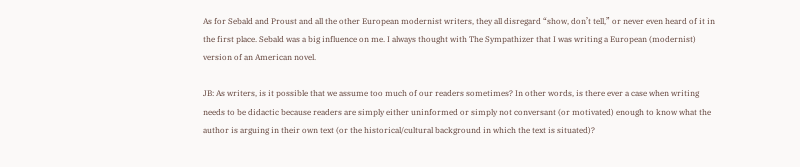As for Sebald and Proust and all the other European modernist writers, they all disregard “show, don’t tell,” or never even heard of it in the first place. Sebald was a big influence on me. I always thought with The Sympathizer that I was writing a European (modernist) version of an American novel.

JB: As writers, is it possible that we assume too much of our readers sometimes? In other words, is there ever a case when writing needs to be didactic because readers are simply either uninformed or simply not conversant (or motivated) enough to know what the author is arguing in their own text (or the historical/cultural background in which the text is situated)?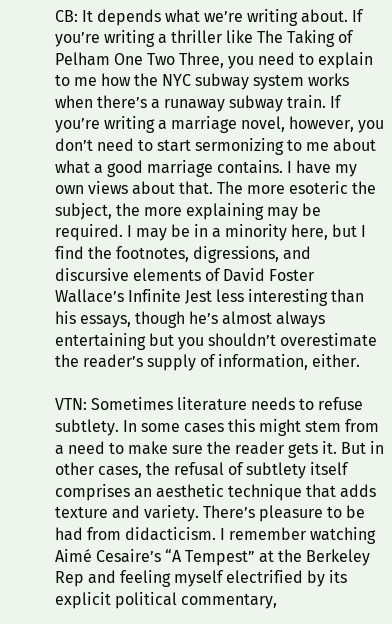CB: It depends what we’re writing about. If you’re writing a thriller like The Taking of Pelham One Two Three, you need to explain to me how the NYC subway system works when there’s a runaway subway train. If you’re writing a marriage novel, however, you don’t need to start sermonizing to me about what a good marriage contains. I have my own views about that. The more esoteric the subject, the more explaining may be required. I may be in a minority here, but I find the footnotes, digressions, and discursive elements of David Foster Wallace’s Infinite Jest less interesting than his essays, though he’s almost always entertaining but you shouldn’t overestimate the reader’s supply of information, either.

VTN: Sometimes literature needs to refuse subtlety. In some cases this might stem from a need to make sure the reader gets it. But in other cases, the refusal of subtlety itself comprises an aesthetic technique that adds texture and variety. There’s pleasure to be had from didacticism. I remember watching Aimé Cesaire’s “A Tempest” at the Berkeley Rep and feeling myself electrified by its explicit political commentary,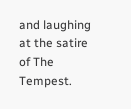and laughing at the satire of The Tempest.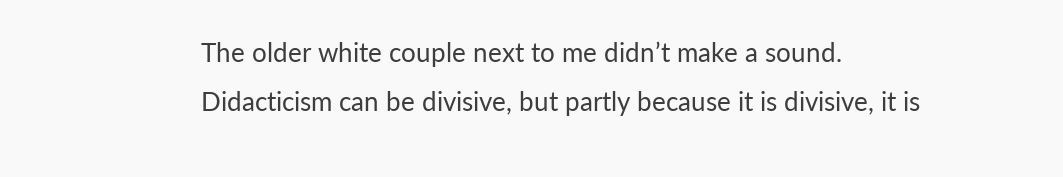The older white couple next to me didn’t make a sound. Didacticism can be divisive, but partly because it is divisive, it is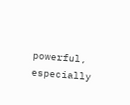powerful, especially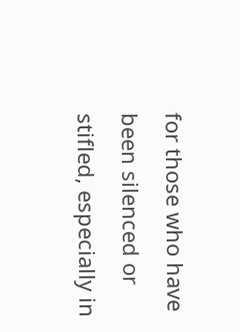for those who have been silenced or stifled, especially in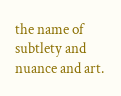the name of subtlety and nuance and art.